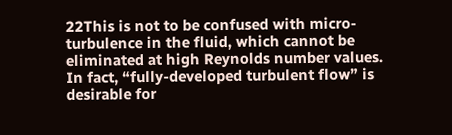22This is not to be confused with micro-turbulence in the fluid, which cannot be eliminated at high Reynolds number values. In fact, “fully-developed turbulent flow” is desirable for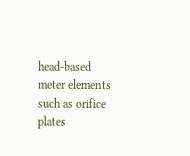head-based meter elements such as orifice plates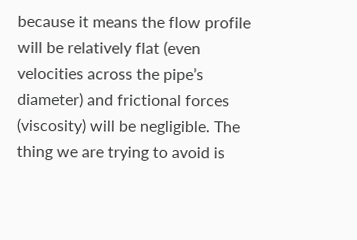because it means the flow profile will be relatively flat (even velocities across the pipe’s diameter) and frictional forces (viscosity) will be negligible. The thing we are trying to avoid is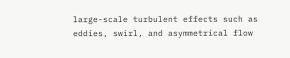large-scale turbulent effects such as eddies, swirl, and asymmetrical flow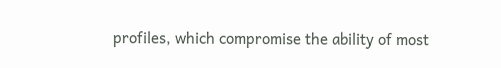profiles, which compromise the ability of most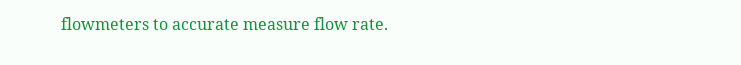flowmeters to accurate measure flow rate.